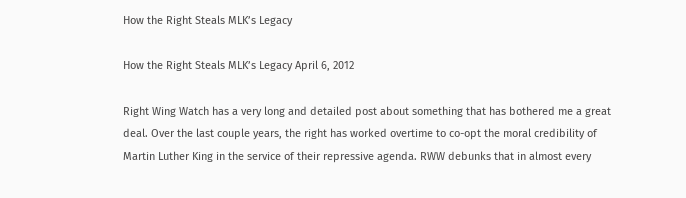How the Right Steals MLK’s Legacy

How the Right Steals MLK’s Legacy April 6, 2012

Right Wing Watch has a very long and detailed post about something that has bothered me a great deal. Over the last couple years, the right has worked overtime to co-opt the moral credibility of Martin Luther King in the service of their repressive agenda. RWW debunks that in almost every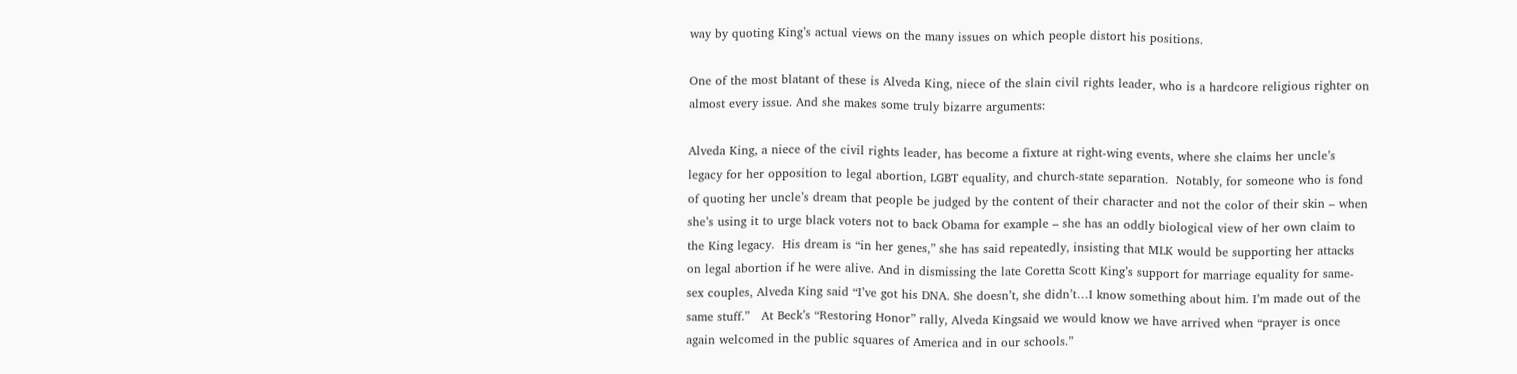way by quoting King’s actual views on the many issues on which people distort his positions.

One of the most blatant of these is Alveda King, niece of the slain civil rights leader, who is a hardcore religious righter on almost every issue. And she makes some truly bizarre arguments:

Alveda King, a niece of the civil rights leader, has become a fixture at right-wing events, where she claims her uncle’s legacy for her opposition to legal abortion, LGBT equality, and church-state separation.  Notably, for someone who is fond of quoting her uncle’s dream that people be judged by the content of their character and not the color of their skin – when she’s using it to urge black voters not to back Obama for example – she has an oddly biological view of her own claim to the King legacy.  His dream is “in her genes,” she has said repeatedly, insisting that MLK would be supporting her attacks on legal abortion if he were alive. And in dismissing the late Coretta Scott King’s support for marriage equality for same-sex couples, Alveda King said “I’ve got his DNA. She doesn’t, she didn’t…I know something about him. I’m made out of the same stuff.”   At Beck’s “Restoring Honor” rally, Alveda Kingsaid we would know we have arrived when “prayer is once again welcomed in the public squares of America and in our schools.”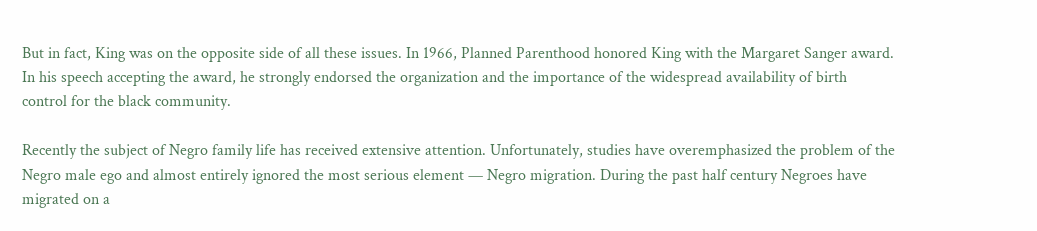But in fact, King was on the opposite side of all these issues. In 1966, Planned Parenthood honored King with the Margaret Sanger award. In his speech accepting the award, he strongly endorsed the organization and the importance of the widespread availability of birth control for the black community.

Recently the subject of Negro family life has received extensive attention. Unfortunately, studies have overemphasized the problem of the Negro male ego and almost entirely ignored the most serious element — Negro migration. During the past half century Negroes have migrated on a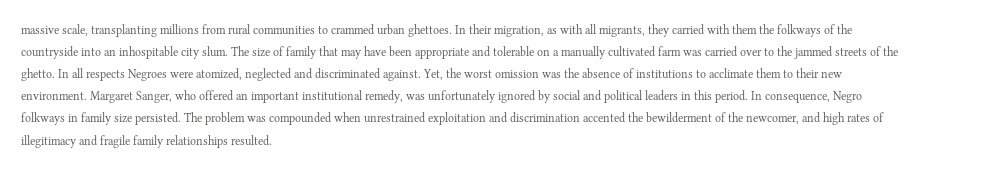massive scale, transplanting millions from rural communities to crammed urban ghettoes. In their migration, as with all migrants, they carried with them the folkways of the countryside into an inhospitable city slum. The size of family that may have been appropriate and tolerable on a manually cultivated farm was carried over to the jammed streets of the ghetto. In all respects Negroes were atomized, neglected and discriminated against. Yet, the worst omission was the absence of institutions to acclimate them to their new environment. Margaret Sanger, who offered an important institutional remedy, was unfortunately ignored by social and political leaders in this period. In consequence, Negro folkways in family size persisted. The problem was compounded when unrestrained exploitation and discrimination accented the bewilderment of the newcomer, and high rates of illegitimacy and fragile family relationships resulted.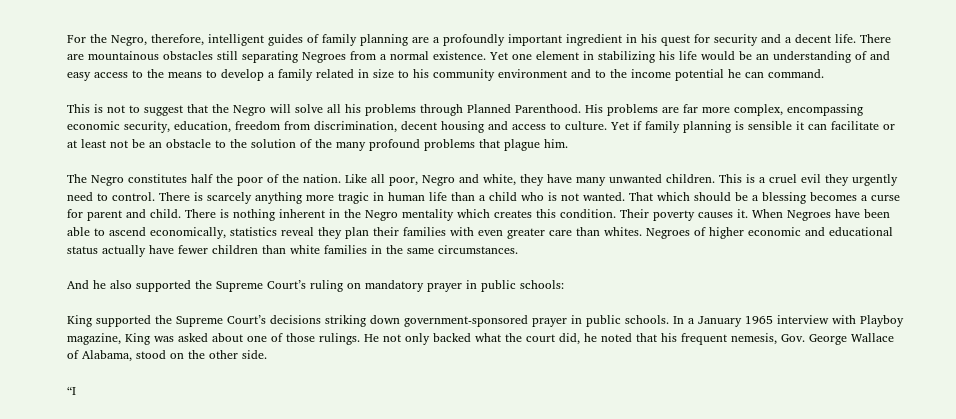For the Negro, therefore, intelligent guides of family planning are a profoundly important ingredient in his quest for security and a decent life. There are mountainous obstacles still separating Negroes from a normal existence. Yet one element in stabilizing his life would be an understanding of and easy access to the means to develop a family related in size to his community environment and to the income potential he can command.

This is not to suggest that the Negro will solve all his problems through Planned Parenthood. His problems are far more complex, encompassing economic security, education, freedom from discrimination, decent housing and access to culture. Yet if family planning is sensible it can facilitate or at least not be an obstacle to the solution of the many profound problems that plague him.

The Negro constitutes half the poor of the nation. Like all poor, Negro and white, they have many unwanted children. This is a cruel evil they urgently need to control. There is scarcely anything more tragic in human life than a child who is not wanted. That which should be a blessing becomes a curse for parent and child. There is nothing inherent in the Negro mentality which creates this condition. Their poverty causes it. When Negroes have been able to ascend economically, statistics reveal they plan their families with even greater care than whites. Negroes of higher economic and educational status actually have fewer children than white families in the same circumstances.

And he also supported the Supreme Court’s ruling on mandatory prayer in public schools:

King supported the Supreme Court’s decisions striking down government-sponsored prayer in public schools. In a January 1965 interview with Playboy magazine, King was asked about one of those rulings. He not only backed what the court did, he noted that his frequent nemesis, Gov. George Wallace of Alabama, stood on the other side.

“I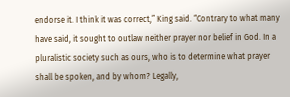endorse it. I think it was correct,” King said. “Contrary to what many have said, it sought to outlaw neither prayer nor belief in God. In a pluralistic society such as ours, who is to determine what prayer shall be spoken, and by whom? Legally,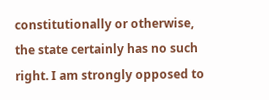constitutionally or otherwise, the state certainly has no such right. I am strongly opposed to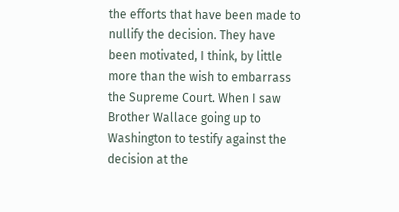the efforts that have been made to nullify the decision. They have been motivated, I think, by little more than the wish to embarrass the Supreme Court. When I saw Brother Wallace going up to Washington to testify against the decision at the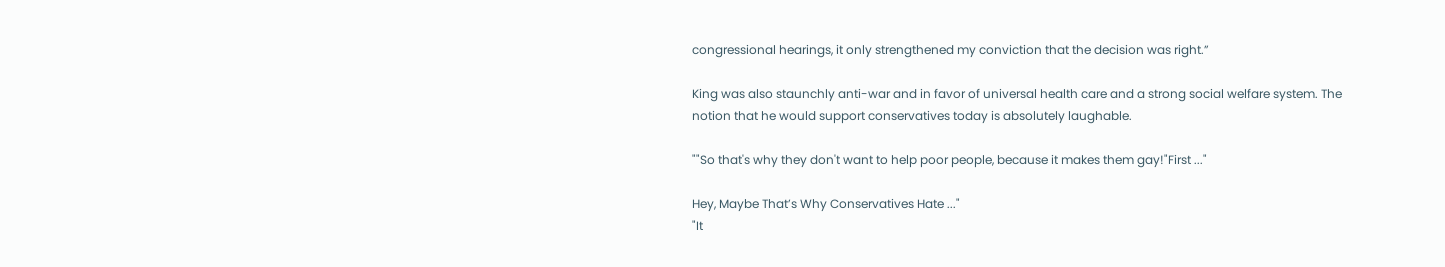congressional hearings, it only strengthened my conviction that the decision was right.”

King was also staunchly anti-war and in favor of universal health care and a strong social welfare system. The notion that he would support conservatives today is absolutely laughable.

""So that's why they don't want to help poor people, because it makes them gay!"First ..."

Hey, Maybe That’s Why Conservatives Hate ..."
"It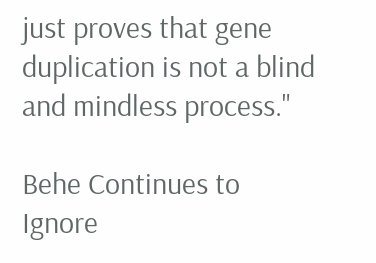just proves that gene duplication is not a blind and mindless process."

Behe Continues to Ignore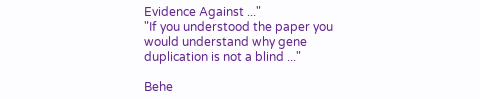Evidence Against ..."
"If you understood the paper you would understand why gene duplication is not a blind ..."

Behe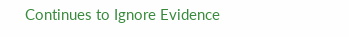Continues to Ignore Evidence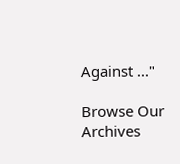Against ..."

Browse Our Archives